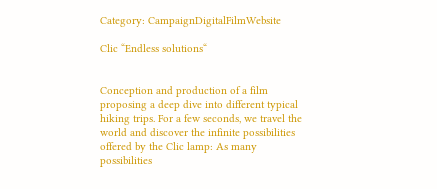Category: CampaignDigitalFilmWebsite

Clic “Endless solutions“


Conception and production of a film proposing a deep dive into different typical hiking trips. For a few seconds, we travel the world and discover the infinite possibilities offered by the Clic lamp: As many possibilities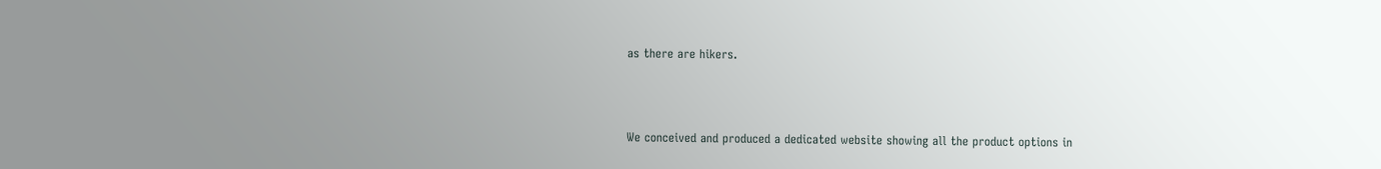as there are hikers.



We conceived and produced a dedicated website showing all the product options in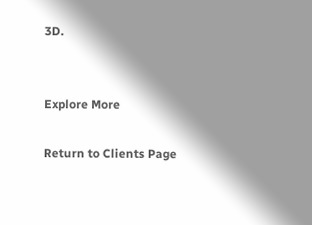3D.


Explore More

Return to Clients Page